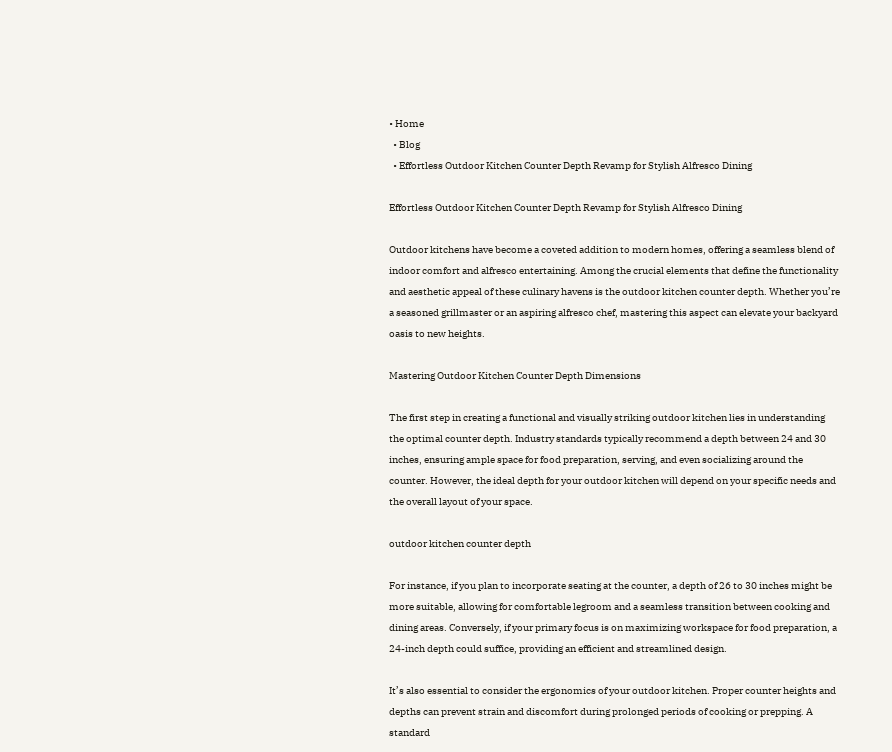• Home
  • Blog
  • Effortless Outdoor Kitchen Counter Depth Revamp for Stylish Alfresco Dining

Effortless Outdoor Kitchen Counter Depth Revamp for Stylish Alfresco Dining

Outdoor kitchens have become a coveted addition to modern homes, offering a seamless blend of indoor comfort and alfresco entertaining. Among the crucial elements that define the functionality and aesthetic appeal of these culinary havens is the outdoor kitchen counter depth. Whether you’re a seasoned grillmaster or an aspiring alfresco chef, mastering this aspect can elevate your backyard oasis to new heights.

Mastering Outdoor Kitchen Counter Depth Dimensions

The first step in creating a functional and visually striking outdoor kitchen lies in understanding the optimal counter depth. Industry standards typically recommend a depth between 24 and 30 inches, ensuring ample space for food preparation, serving, and even socializing around the counter. However, the ideal depth for your outdoor kitchen will depend on your specific needs and the overall layout of your space.

outdoor kitchen counter depth

For instance, if you plan to incorporate seating at the counter, a depth of 26 to 30 inches might be more suitable, allowing for comfortable legroom and a seamless transition between cooking and dining areas. Conversely, if your primary focus is on maximizing workspace for food preparation, a 24-inch depth could suffice, providing an efficient and streamlined design.

It’s also essential to consider the ergonomics of your outdoor kitchen. Proper counter heights and depths can prevent strain and discomfort during prolonged periods of cooking or prepping. A standard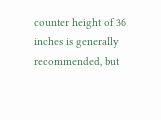counter height of 36 inches is generally recommended, but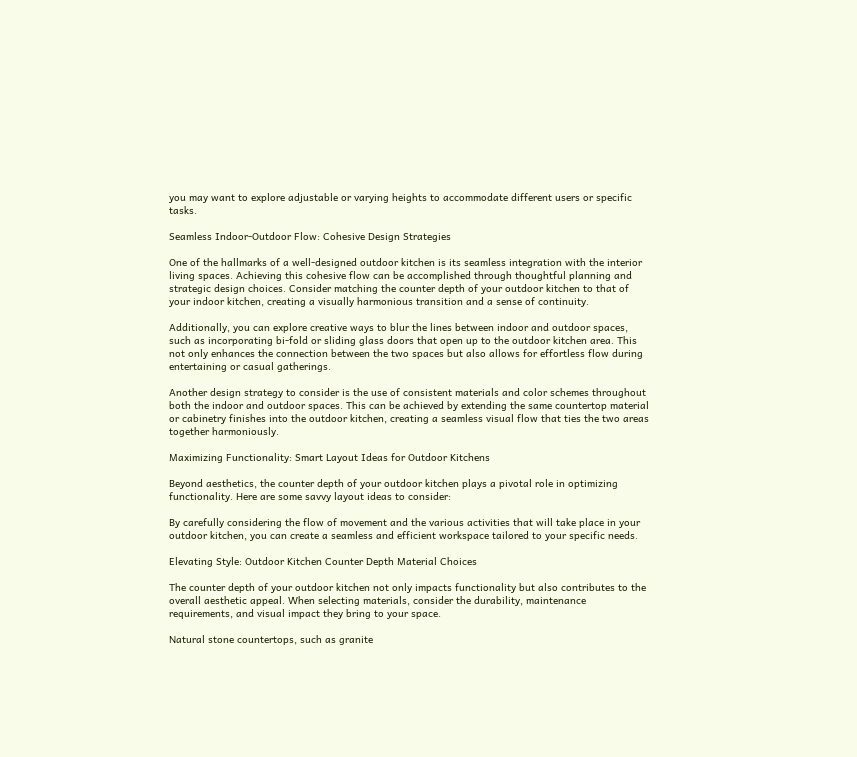you may want to explore adjustable or varying heights to accommodate different users or specific tasks.

Seamless Indoor-Outdoor Flow: Cohesive Design Strategies

One of the hallmarks of a well-designed outdoor kitchen is its seamless integration with the interior living spaces. Achieving this cohesive flow can be accomplished through thoughtful planning and strategic design choices. Consider matching the counter depth of your outdoor kitchen to that of your indoor kitchen, creating a visually harmonious transition and a sense of continuity.

Additionally, you can explore creative ways to blur the lines between indoor and outdoor spaces, such as incorporating bi-fold or sliding glass doors that open up to the outdoor kitchen area. This not only enhances the connection between the two spaces but also allows for effortless flow during entertaining or casual gatherings.

Another design strategy to consider is the use of consistent materials and color schemes throughout both the indoor and outdoor spaces. This can be achieved by extending the same countertop material or cabinetry finishes into the outdoor kitchen, creating a seamless visual flow that ties the two areas together harmoniously.

Maximizing Functionality: Smart Layout Ideas for Outdoor Kitchens

Beyond aesthetics, the counter depth of your outdoor kitchen plays a pivotal role in optimizing functionality. Here are some savvy layout ideas to consider:

By carefully considering the flow of movement and the various activities that will take place in your outdoor kitchen, you can create a seamless and efficient workspace tailored to your specific needs.

Elevating Style: Outdoor Kitchen Counter Depth Material Choices

The counter depth of your outdoor kitchen not only impacts functionality but also contributes to the overall aesthetic appeal. When selecting materials, consider the durability, maintenance requirements, and visual impact they bring to your space.

Natural stone countertops, such as granite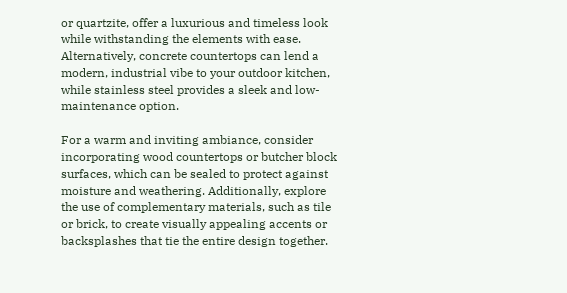or quartzite, offer a luxurious and timeless look while withstanding the elements with ease. Alternatively, concrete countertops can lend a modern, industrial vibe to your outdoor kitchen, while stainless steel provides a sleek and low-maintenance option.

For a warm and inviting ambiance, consider incorporating wood countertops or butcher block surfaces, which can be sealed to protect against moisture and weathering. Additionally, explore the use of complementary materials, such as tile or brick, to create visually appealing accents or backsplashes that tie the entire design together.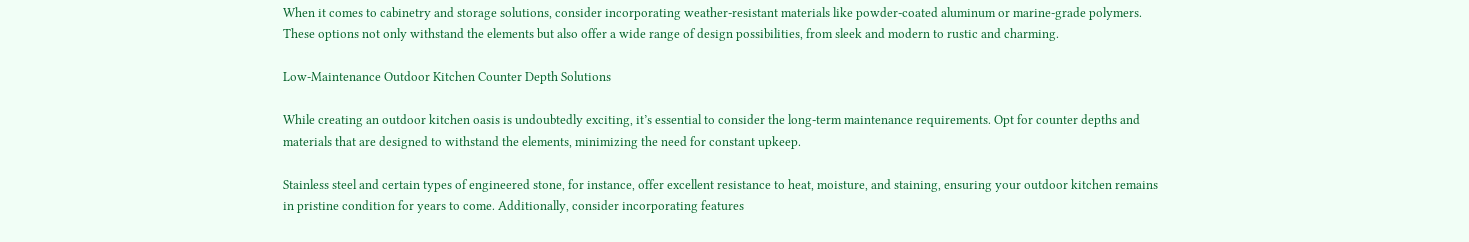When it comes to cabinetry and storage solutions, consider incorporating weather-resistant materials like powder-coated aluminum or marine-grade polymers. These options not only withstand the elements but also offer a wide range of design possibilities, from sleek and modern to rustic and charming.

Low-Maintenance Outdoor Kitchen Counter Depth Solutions

While creating an outdoor kitchen oasis is undoubtedly exciting, it’s essential to consider the long-term maintenance requirements. Opt for counter depths and materials that are designed to withstand the elements, minimizing the need for constant upkeep.

Stainless steel and certain types of engineered stone, for instance, offer excellent resistance to heat, moisture, and staining, ensuring your outdoor kitchen remains in pristine condition for years to come. Additionally, consider incorporating features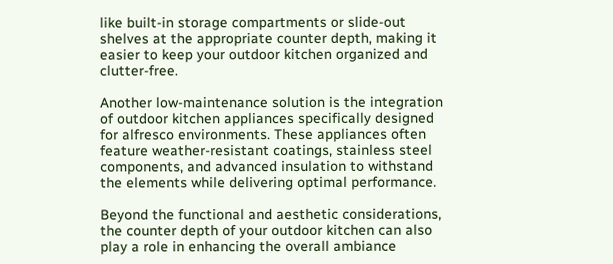like built-in storage compartments or slide-out shelves at the appropriate counter depth, making it easier to keep your outdoor kitchen organized and clutter-free.

Another low-maintenance solution is the integration of outdoor kitchen appliances specifically designed for alfresco environments. These appliances often feature weather-resistant coatings, stainless steel components, and advanced insulation to withstand the elements while delivering optimal performance.

Beyond the functional and aesthetic considerations, the counter depth of your outdoor kitchen can also play a role in enhancing the overall ambiance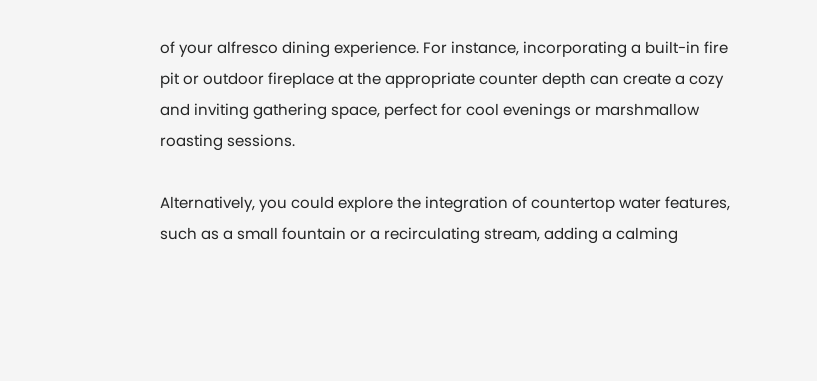of your alfresco dining experience. For instance, incorporating a built-in fire pit or outdoor fireplace at the appropriate counter depth can create a cozy and inviting gathering space, perfect for cool evenings or marshmallow roasting sessions.

Alternatively, you could explore the integration of countertop water features, such as a small fountain or a recirculating stream, adding a calming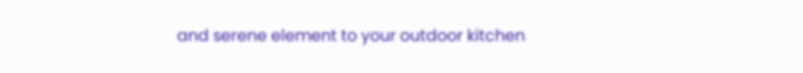and serene element to your outdoor kitchen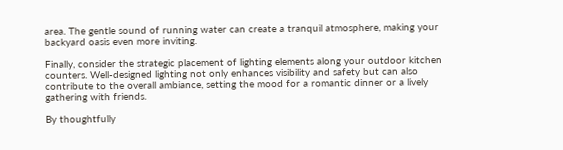area. The gentle sound of running water can create a tranquil atmosphere, making your backyard oasis even more inviting.

Finally, consider the strategic placement of lighting elements along your outdoor kitchen counters. Well-designed lighting not only enhances visibility and safety but can also contribute to the overall ambiance, setting the mood for a romantic dinner or a lively gathering with friends.

By thoughtfully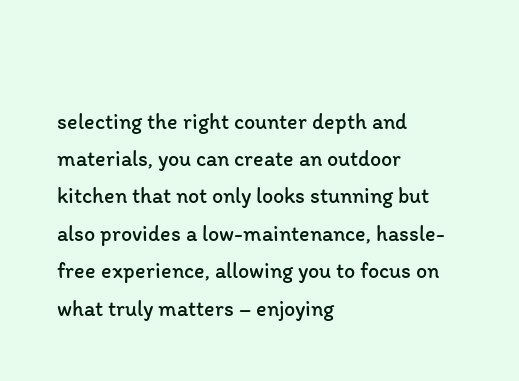selecting the right counter depth and materials, you can create an outdoor kitchen that not only looks stunning but also provides a low-maintenance, hassle-free experience, allowing you to focus on what truly matters – enjoying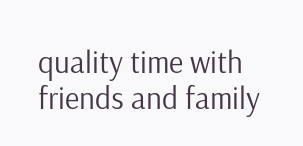quality time with friends and family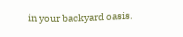in your backyard oasis.